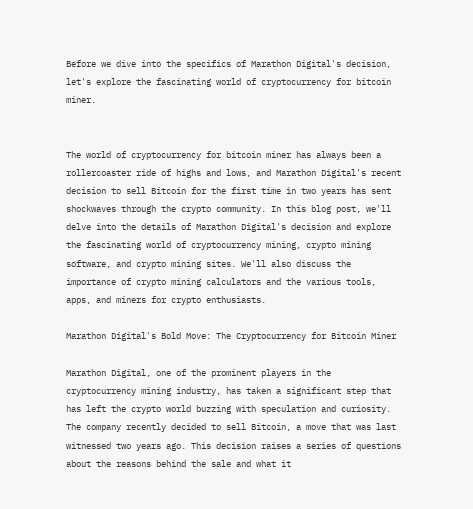Before we dive into the specifics of Marathon Digital's decision, let's explore the fascinating world of cryptocurrency for bitcoin miner.


The world of cryptocurrency for bitcoin miner has always been a rollercoaster ride of highs and lows, and Marathon Digital's recent decision to sell Bitcoin for the first time in two years has sent shockwaves through the crypto community. In this blog post, we'll delve into the details of Marathon Digital's decision and explore the fascinating world of cryptocurrency mining, crypto mining software, and crypto mining sites. We'll also discuss the importance of crypto mining calculators and the various tools, apps, and miners for crypto enthusiasts.

Marathon Digital's Bold Move: The Cryptocurrency for Bitcoin Miner

Marathon Digital, one of the prominent players in the cryptocurrency mining industry, has taken a significant step that has left the crypto world buzzing with speculation and curiosity. The company recently decided to sell Bitcoin, a move that was last witnessed two years ago. This decision raises a series of questions about the reasons behind the sale and what it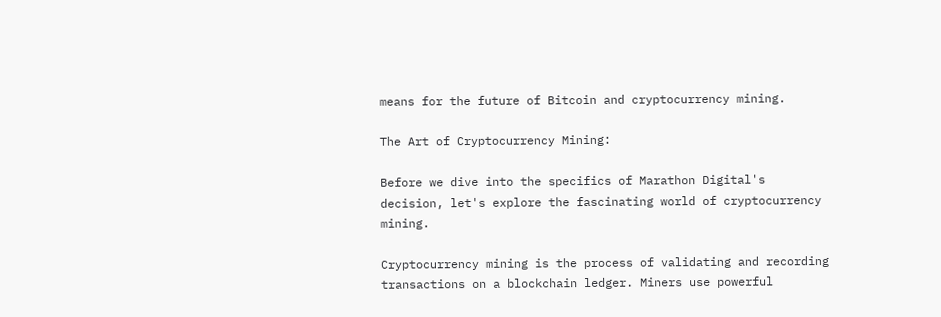means for the future of Bitcoin and cryptocurrency mining.

The Art of Cryptocurrency Mining:

Before we dive into the specifics of Marathon Digital's decision, let's explore the fascinating world of cryptocurrency mining.

Cryptocurrency mining is the process of validating and recording transactions on a blockchain ledger. Miners use powerful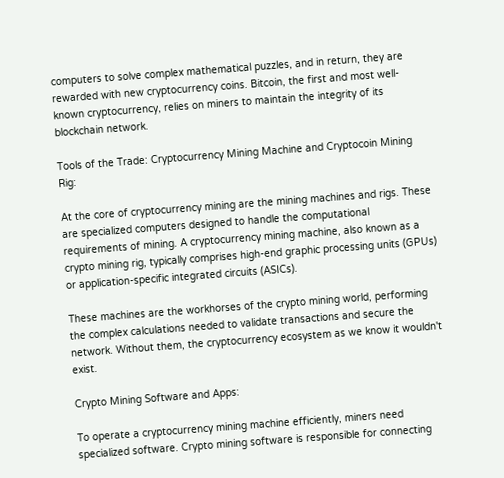computers to solve complex mathematical puzzles, and in return, they are rewarded with new cryptocurrency coins. Bitcoin, the first and most well-known cryptocurrency, relies on miners to maintain the integrity of its blockchain network.

Tools of the Trade: Cryptocurrency Mining Machine and Cryptocoin Mining Rig:

At the core of cryptocurrency mining are the mining machines and rigs. These are specialized computers designed to handle the computational requirements of mining. A cryptocurrency mining machine, also known as a crypto mining rig, typically comprises high-end graphic processing units (GPUs) or application-specific integrated circuits (ASICs).

These machines are the workhorses of the crypto mining world, performing the complex calculations needed to validate transactions and secure the network. Without them, the cryptocurrency ecosystem as we know it wouldn't exist.

Crypto Mining Software and Apps:

To operate a cryptocurrency mining machine efficiently, miners need specialized software. Crypto mining software is responsible for connecting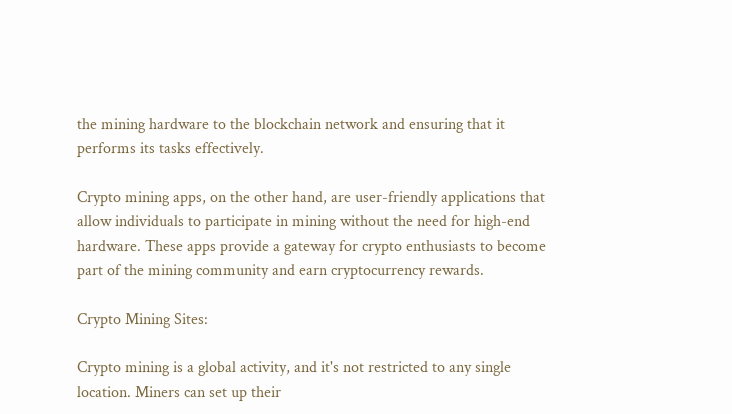the mining hardware to the blockchain network and ensuring that it performs its tasks effectively.

Crypto mining apps, on the other hand, are user-friendly applications that allow individuals to participate in mining without the need for high-end hardware. These apps provide a gateway for crypto enthusiasts to become part of the mining community and earn cryptocurrency rewards.

Crypto Mining Sites:

Crypto mining is a global activity, and it's not restricted to any single location. Miners can set up their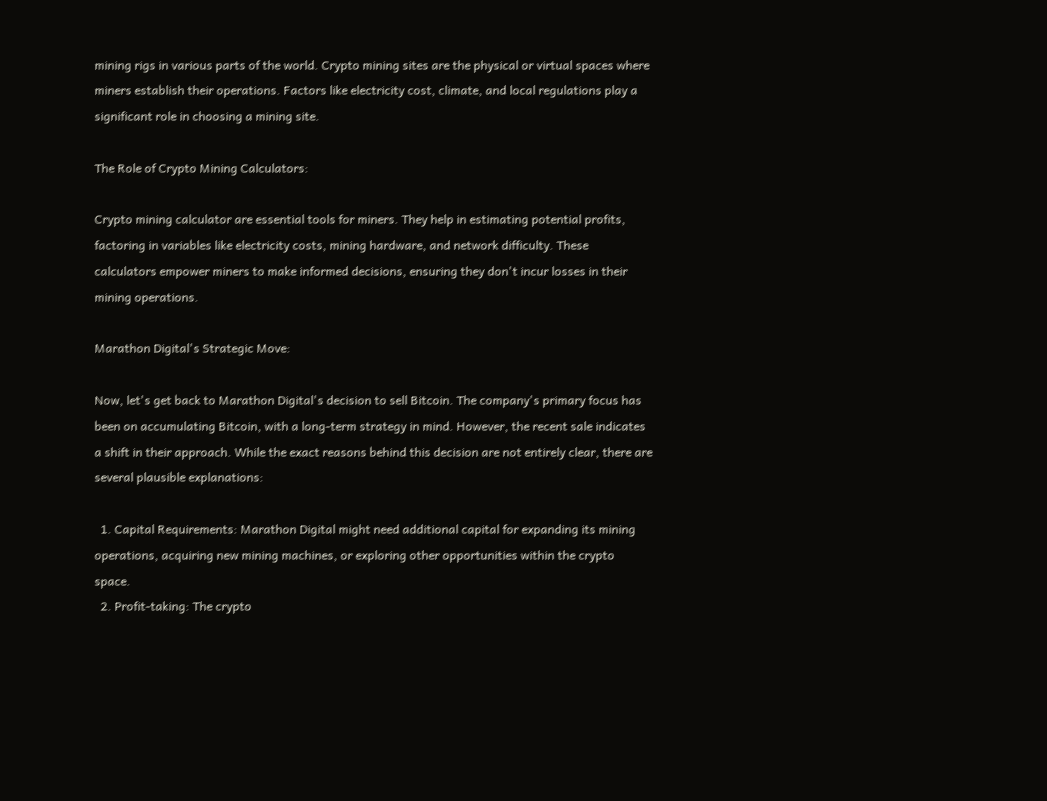mining rigs in various parts of the world. Crypto mining sites are the physical or virtual spaces where miners establish their operations. Factors like electricity cost, climate, and local regulations play a significant role in choosing a mining site.

The Role of Crypto Mining Calculators:

Crypto mining calculator are essential tools for miners. They help in estimating potential profits, factoring in variables like electricity costs, mining hardware, and network difficulty. These calculators empower miners to make informed decisions, ensuring they don't incur losses in their mining operations.

Marathon Digital's Strategic Move:

Now, let's get back to Marathon Digital's decision to sell Bitcoin. The company's primary focus has been on accumulating Bitcoin, with a long-term strategy in mind. However, the recent sale indicates a shift in their approach. While the exact reasons behind this decision are not entirely clear, there are several plausible explanations:

  1. Capital Requirements: Marathon Digital might need additional capital for expanding its mining operations, acquiring new mining machines, or exploring other opportunities within the crypto space.
  2. Profit-taking: The crypto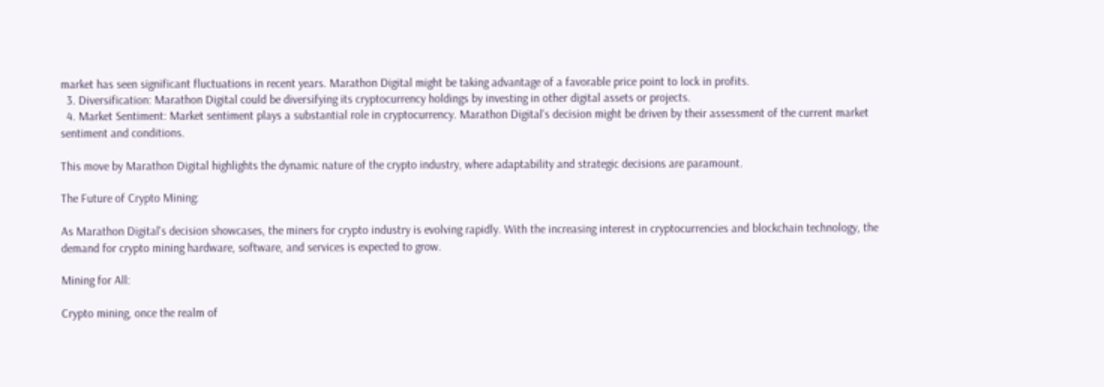market has seen significant fluctuations in recent years. Marathon Digital might be taking advantage of a favorable price point to lock in profits.
  3. Diversification: Marathon Digital could be diversifying its cryptocurrency holdings by investing in other digital assets or projects.
  4. Market Sentiment: Market sentiment plays a substantial role in cryptocurrency. Marathon Digital's decision might be driven by their assessment of the current market sentiment and conditions.

This move by Marathon Digital highlights the dynamic nature of the crypto industry, where adaptability and strategic decisions are paramount.

The Future of Crypto Mining:

As Marathon Digital's decision showcases, the miners for crypto industry is evolving rapidly. With the increasing interest in cryptocurrencies and blockchain technology, the demand for crypto mining hardware, software, and services is expected to grow.

Mining for All:

Crypto mining, once the realm of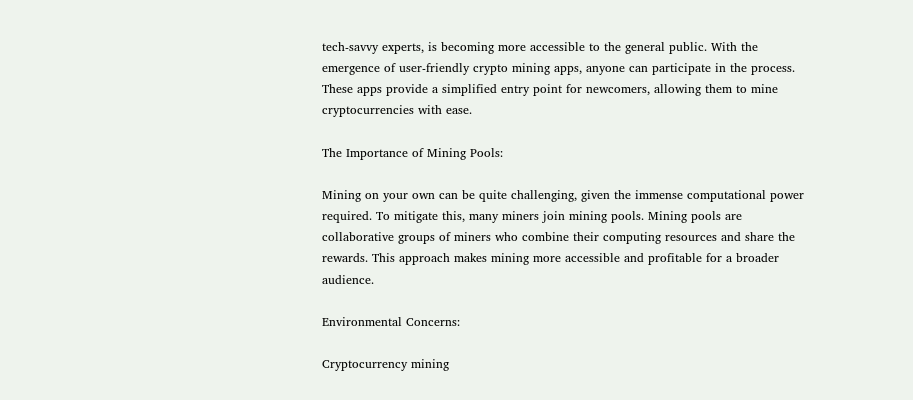tech-savvy experts, is becoming more accessible to the general public. With the emergence of user-friendly crypto mining apps, anyone can participate in the process. These apps provide a simplified entry point for newcomers, allowing them to mine cryptocurrencies with ease.

The Importance of Mining Pools:

Mining on your own can be quite challenging, given the immense computational power required. To mitigate this, many miners join mining pools. Mining pools are collaborative groups of miners who combine their computing resources and share the rewards. This approach makes mining more accessible and profitable for a broader audience.

Environmental Concerns:

Cryptocurrency mining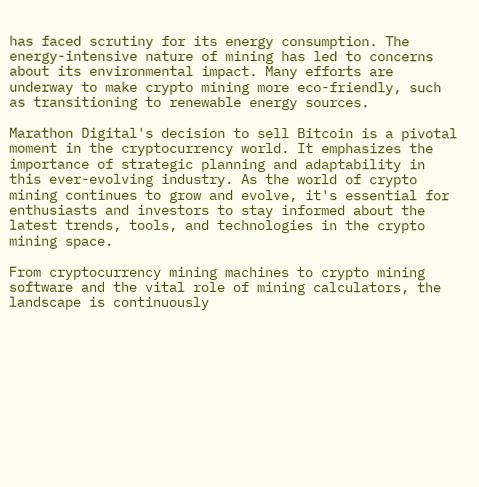has faced scrutiny for its energy consumption. The energy-intensive nature of mining has led to concerns about its environmental impact. Many efforts are underway to make crypto mining more eco-friendly, such as transitioning to renewable energy sources.

Marathon Digital's decision to sell Bitcoin is a pivotal moment in the cryptocurrency world. It emphasizes the importance of strategic planning and adaptability in this ever-evolving industry. As the world of crypto mining continues to grow and evolve, it's essential for enthusiasts and investors to stay informed about the latest trends, tools, and technologies in the crypto mining space.

From cryptocurrency mining machines to crypto mining software and the vital role of mining calculators, the landscape is continuously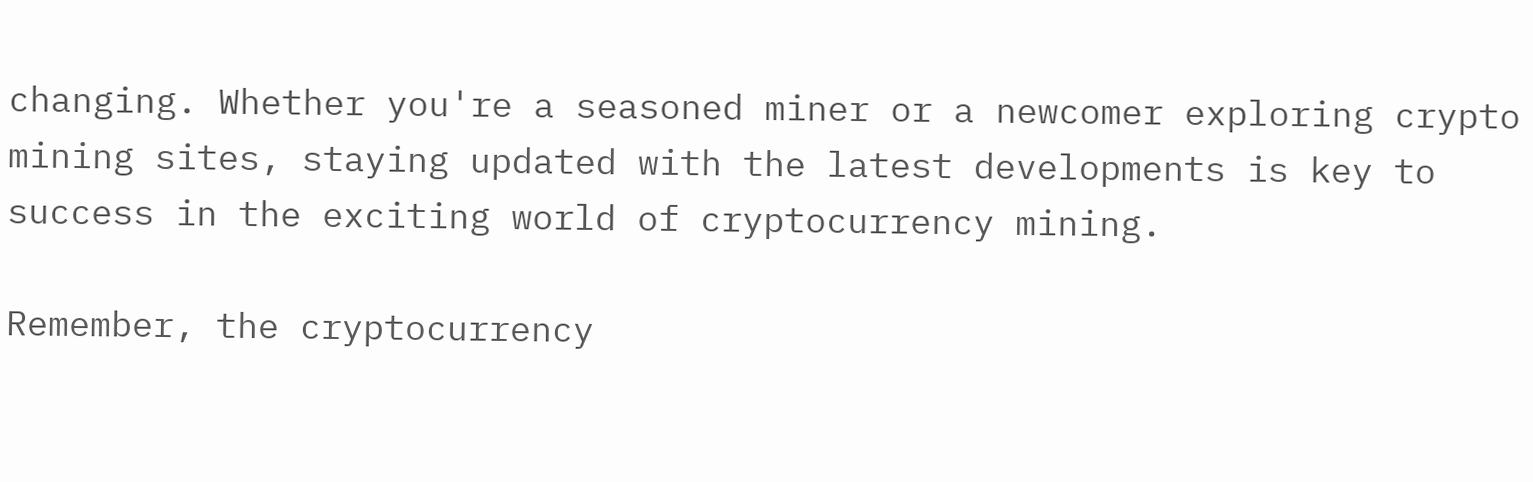changing. Whether you're a seasoned miner or a newcomer exploring crypto mining sites, staying updated with the latest developments is key to success in the exciting world of cryptocurrency mining.

Remember, the cryptocurrency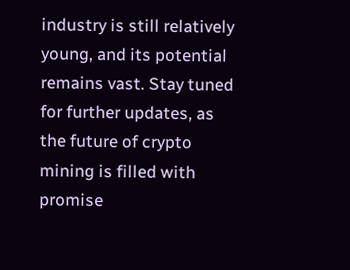industry is still relatively young, and its potential remains vast. Stay tuned for further updates, as the future of crypto mining is filled with promise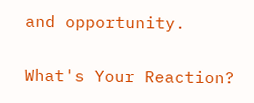and opportunity.

What's Your Reaction?